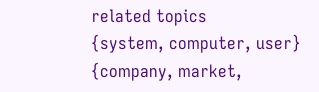related topics
{system, computer, user}
{company, market,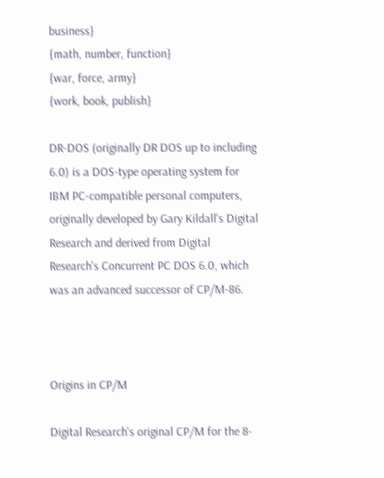business}
{math, number, function}
{war, force, army}
{work, book, publish}

DR-DOS (originally DR DOS up to including 6.0) is a DOS-type operating system for IBM PC-compatible personal computers, originally developed by Gary Kildall's Digital Research and derived from Digital Research's Concurrent PC DOS 6.0, which was an advanced successor of CP/M-86.



Origins in CP/M

Digital Research's original CP/M for the 8-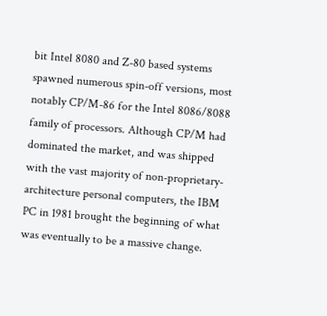bit Intel 8080 and Z-80 based systems spawned numerous spin-off versions, most notably CP/M-86 for the Intel 8086/8088 family of processors. Although CP/M had dominated the market, and was shipped with the vast majority of non-proprietary-architecture personal computers, the IBM PC in 1981 brought the beginning of what was eventually to be a massive change.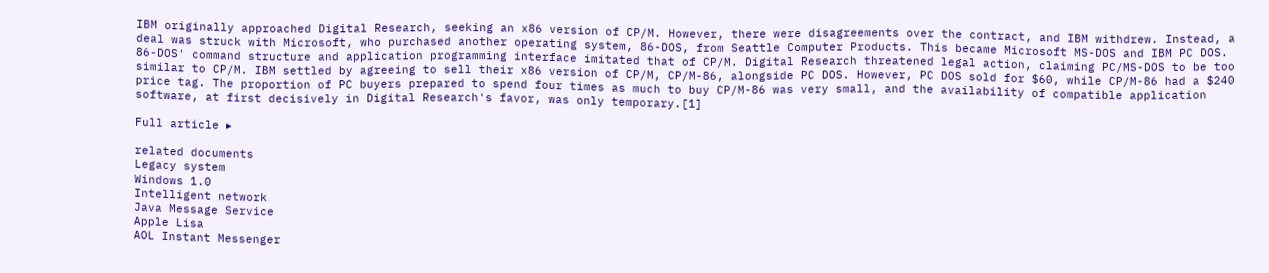IBM originally approached Digital Research, seeking an x86 version of CP/M. However, there were disagreements over the contract, and IBM withdrew. Instead, a deal was struck with Microsoft, who purchased another operating system, 86-DOS, from Seattle Computer Products. This became Microsoft MS-DOS and IBM PC DOS. 86-DOS' command structure and application programming interface imitated that of CP/M. Digital Research threatened legal action, claiming PC/MS-DOS to be too similar to CP/M. IBM settled by agreeing to sell their x86 version of CP/M, CP/M-86, alongside PC DOS. However, PC DOS sold for $60, while CP/M-86 had a $240 price tag. The proportion of PC buyers prepared to spend four times as much to buy CP/M-86 was very small, and the availability of compatible application software, at first decisively in Digital Research's favor, was only temporary.[1]

Full article ▸

related documents
Legacy system
Windows 1.0
Intelligent network
Java Message Service
Apple Lisa
AOL Instant Messenger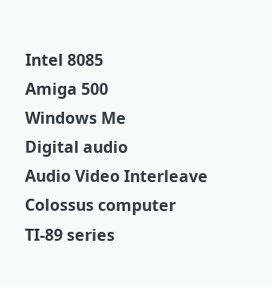Intel 8085
Amiga 500
Windows Me
Digital audio
Audio Video Interleave
Colossus computer
TI-89 series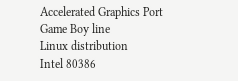Accelerated Graphics Port
Game Boy line
Linux distribution
Intel 80386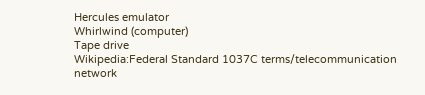Hercules emulator
Whirlwind (computer)
Tape drive
Wikipedia:Federal Standard 1037C terms/telecommunication network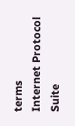terms
Internet Protocol Suite